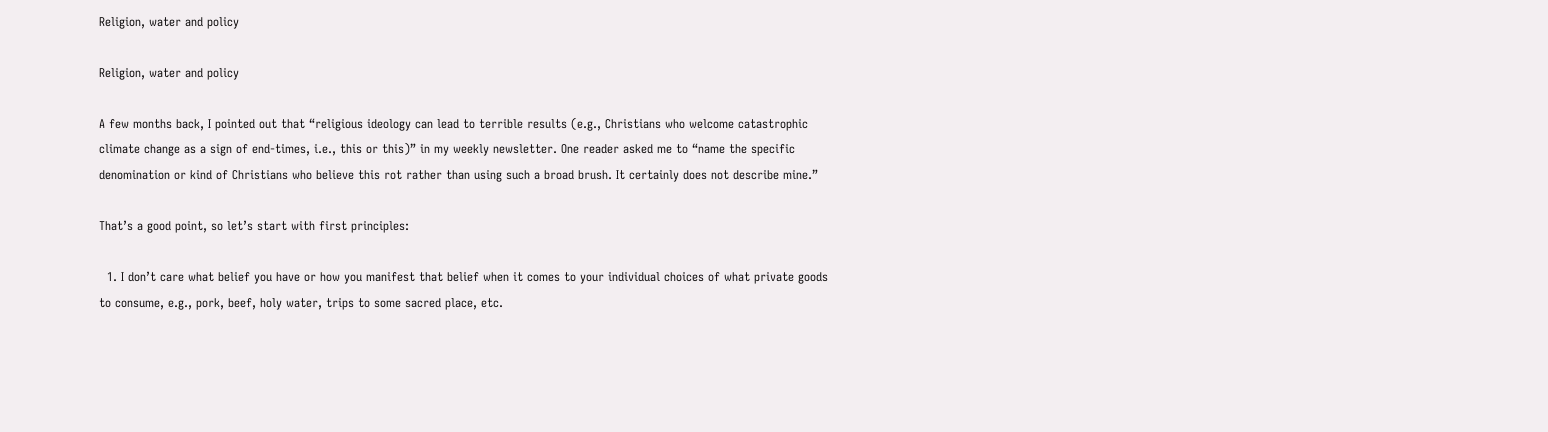Religion, water and policy

Religion, water and policy

A few months back, I pointed out that “religious ideology can lead to terrible results (e.g., Christians who welcome catastrophic climate change as a sign of end-times, i.e., this or this)” in my weekly newsletter. One reader asked me to “name the specific denomination or kind of Christians who believe this rot rather than using such a broad brush. It certainly does not describe mine.”

That’s a good point, so let’s start with first principles:

  1. I don’t care what belief you have or how you manifest that belief when it comes to your individual choices of what private goods to consume, e.g., pork, beef, holy water, trips to some sacred place, etc.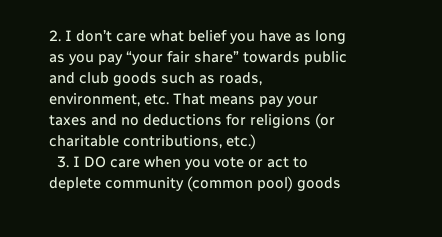2. I don’t care what belief you have as long as you pay “your fair share” towards public and club goods such as roads, environment, etc. That means pay your taxes and no deductions for religions (or charitable contributions, etc.)
  3. I DO care when you vote or act to deplete community (common pool) goods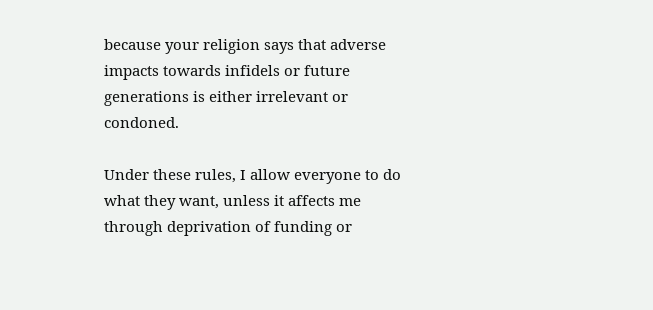because your religion says that adverse impacts towards infidels or future generations is either irrelevant or condoned.

Under these rules, I allow everyone to do what they want, unless it affects me through deprivation of funding or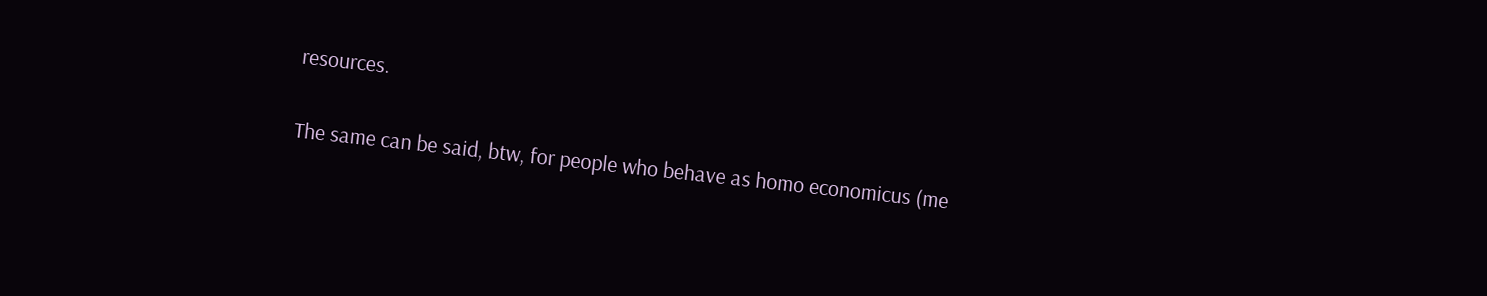resources.

The same can be said, btw, for people who behave as homo economicus (me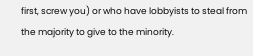first, screw you) or who have lobbyists to steal from the majority to give to the minority.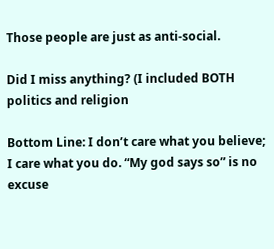Those people are just as anti-social.

Did I miss anything? (I included BOTH politics and religion

Bottom Line: I don’t care what you believe; I care what you do. “My god says so” is no excuse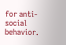for anti-social behavior.